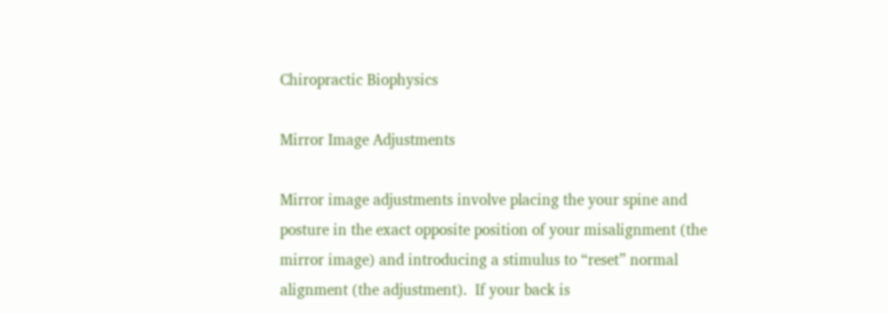Chiropractic Biophysics

Mirror Image Adjustments

Mirror image adjustments involve placing the your spine and posture in the exact opposite position of your misalignment (the mirror image) and introducing a stimulus to “reset” normal alignment (the adjustment).  If your back is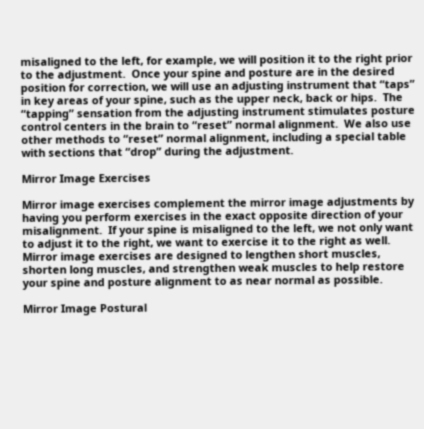misaligned to the left, for example, we will position it to the right prior to the adjustment.  Once your spine and posture are in the desired position for correction, we will use an adjusting instrument that “taps” in key areas of your spine, such as the upper neck, back or hips.  The “tapping” sensation from the adjusting instrument stimulates posture control centers in the brain to “reset” normal alignment.  We also use other methods to “reset” normal alignment, including a special table with sections that “drop” during the adjustment.

Mirror Image Exercises

Mirror image exercises complement the mirror image adjustments by having you perform exercises in the exact opposite direction of your misalignment.  If your spine is misaligned to the left, we not only want to adjust it to the right, we want to exercise it to the right as well.  Mirror image exercises are designed to lengthen short muscles, shorten long muscles, and strengthen weak muscles to help restore your spine and posture alignment to as near normal as possible.

Mirror Image Postural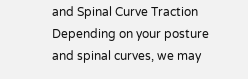and Spinal Curve Traction
Depending on your posture and spinal curves, we may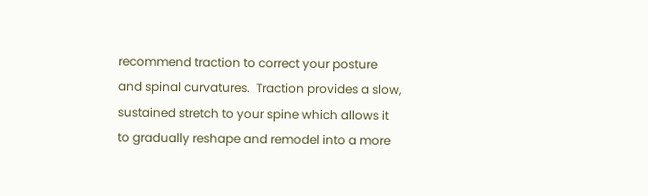recommend traction to correct your posture and spinal curvatures.  Traction provides a slow, sustained stretch to your spine which allows it to gradually reshape and remodel into a more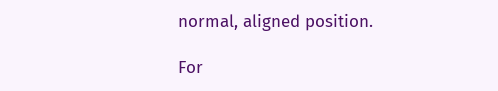normal, aligned position.

For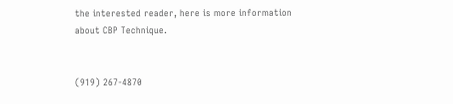the interested reader, here is more information about CBP Technique.


(919) 267-4870